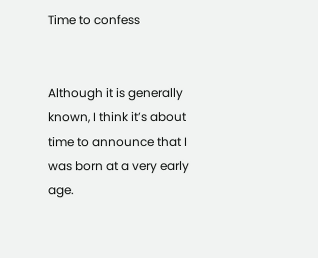Time to confess


Although it is generally known, I think it’s about time to announce that I was born at a very early age.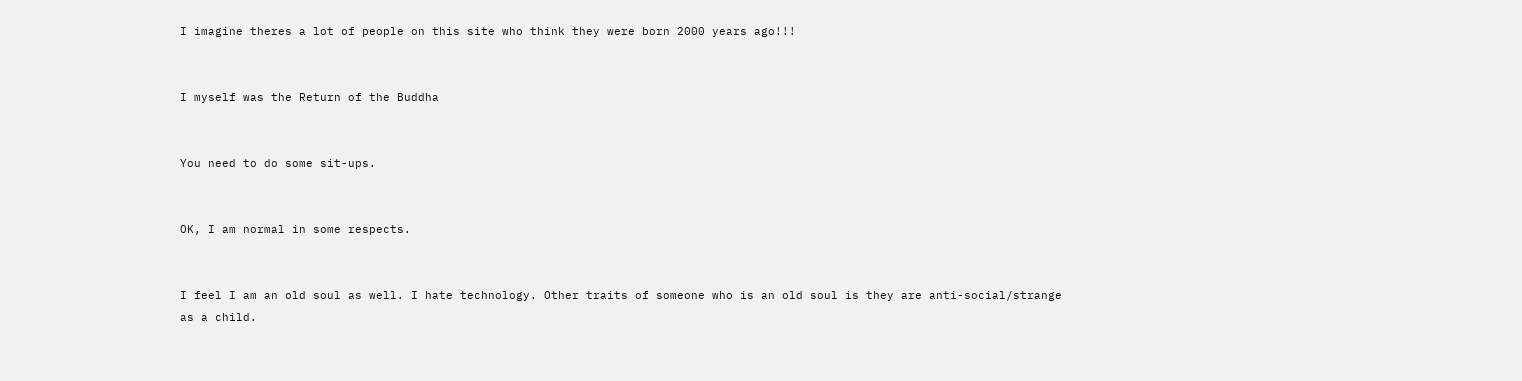I imagine theres a lot of people on this site who think they were born 2000 years ago!!!


I myself was the Return of the Buddha


You need to do some sit-ups.


OK, I am normal in some respects.


I feel I am an old soul as well. I hate technology. Other traits of someone who is an old soul is they are anti-social/strange as a child.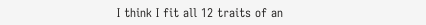I think I fit all 12 traits of an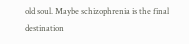old soul. Maybe schizophrenia is the final destination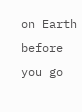on Earth before you go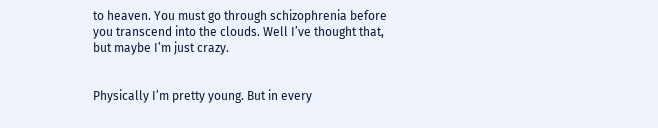to heaven. You must go through schizophrenia before you transcend into the clouds. Well I’ve thought that, but maybe I’m just crazy.


Physically I’m pretty young. But in every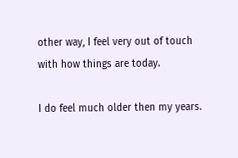other way, I feel very out of touch with how things are today.

I do feel much older then my years.